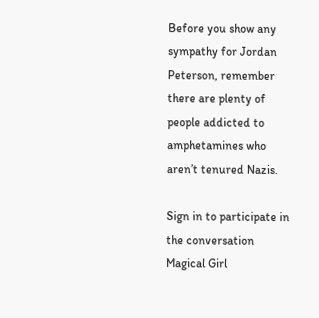Before you show any sympathy for Jordan Peterson, remember there are plenty of people addicted to amphetamines who aren’t tenured Nazis.

Sign in to participate in the conversation
Magical Girl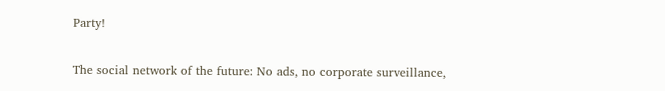Party!

The social network of the future: No ads, no corporate surveillance,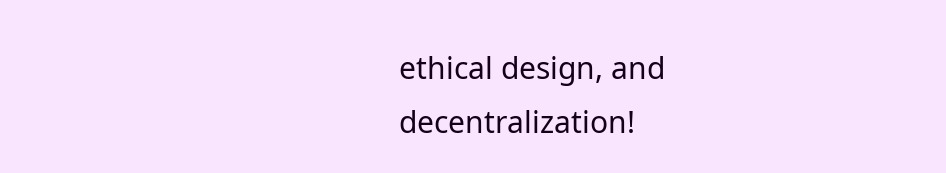ethical design, and decentralization!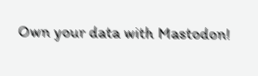Own your data with Mastodon!